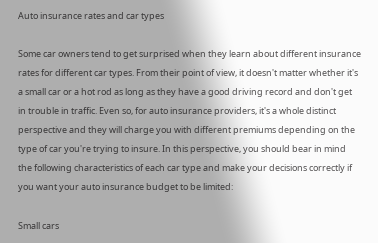Auto insurance rates and car types

Some car owners tend to get surprised when they learn about different insurance rates for different car types. From their point of view, it doesn't matter whether it's a small car or a hot rod as long as they have a good driving record and don't get in trouble in traffic. Even so, for auto insurance providers, it's a whole distinct perspective and they will charge you with different premiums depending on the type of car you're trying to insure. In this perspective, you should bear in mind the following characteristics of each car type and make your decisions correctly if you want your auto insurance budget to be limited:

Small cars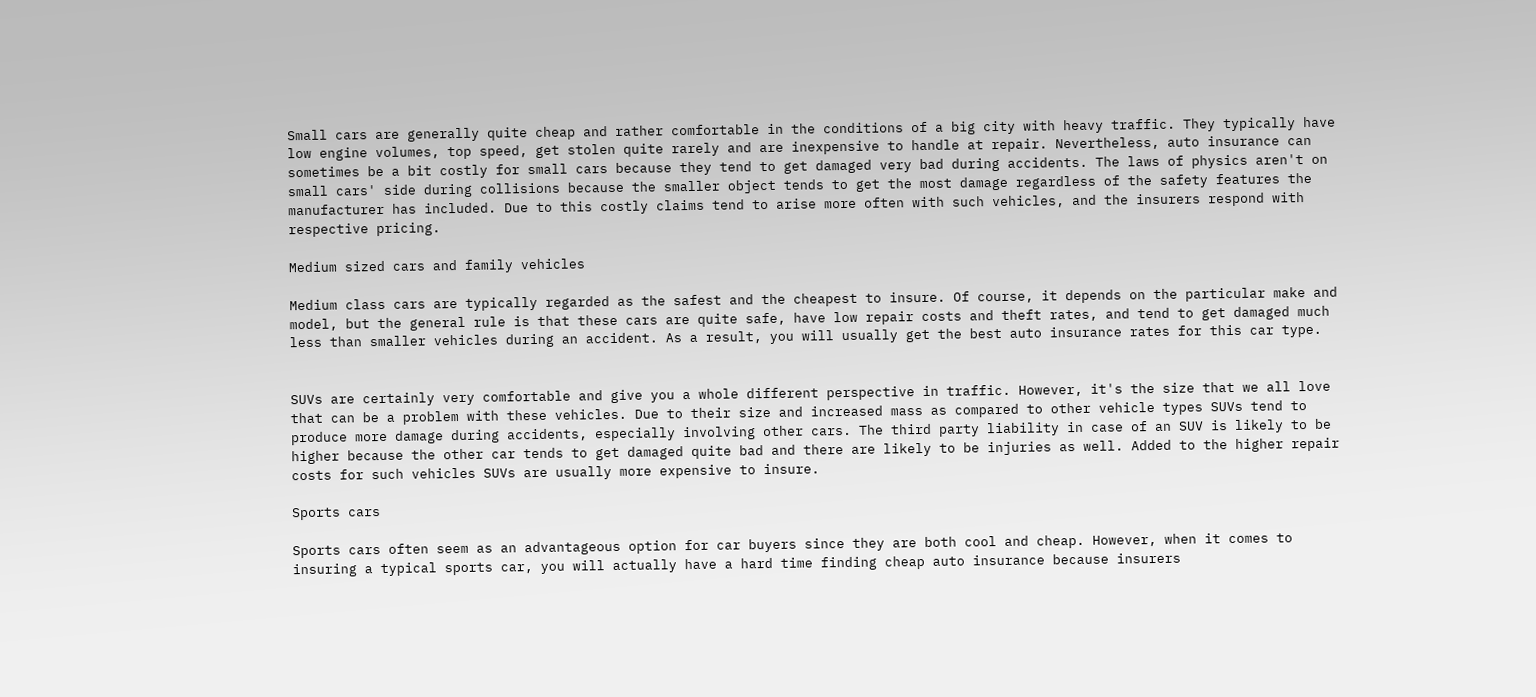Small cars are generally quite cheap and rather comfortable in the conditions of a big city with heavy traffic. They typically have low engine volumes, top speed, get stolen quite rarely and are inexpensive to handle at repair. Nevertheless, auto insurance can sometimes be a bit costly for small cars because they tend to get damaged very bad during accidents. The laws of physics aren't on small cars' side during collisions because the smaller object tends to get the most damage regardless of the safety features the manufacturer has included. Due to this costly claims tend to arise more often with such vehicles, and the insurers respond with respective pricing.

Medium sized cars and family vehicles

Medium class cars are typically regarded as the safest and the cheapest to insure. Of course, it depends on the particular make and model, but the general rule is that these cars are quite safe, have low repair costs and theft rates, and tend to get damaged much less than smaller vehicles during an accident. As a result, you will usually get the best auto insurance rates for this car type.


SUVs are certainly very comfortable and give you a whole different perspective in traffic. However, it's the size that we all love that can be a problem with these vehicles. Due to their size and increased mass as compared to other vehicle types SUVs tend to produce more damage during accidents, especially involving other cars. The third party liability in case of an SUV is likely to be higher because the other car tends to get damaged quite bad and there are likely to be injuries as well. Added to the higher repair costs for such vehicles SUVs are usually more expensive to insure.

Sports cars

Sports cars often seem as an advantageous option for car buyers since they are both cool and cheap. However, when it comes to insuring a typical sports car, you will actually have a hard time finding cheap auto insurance because insurers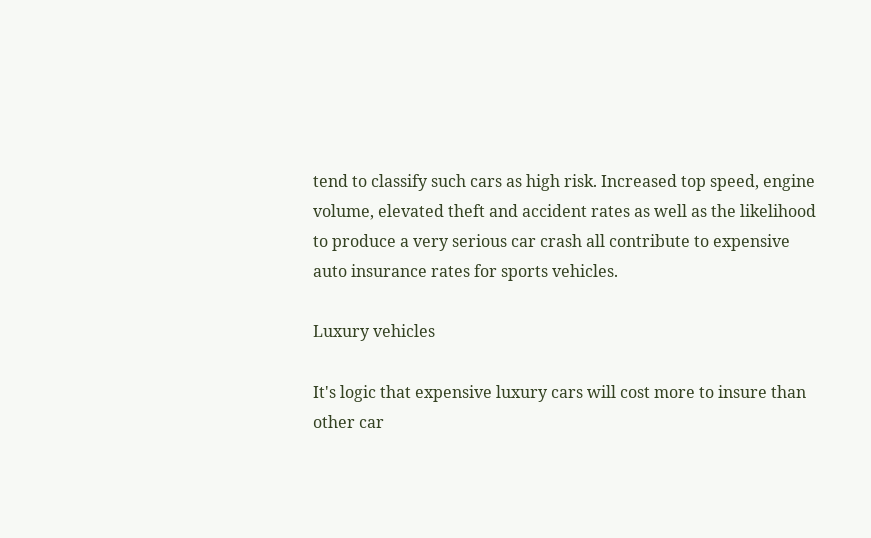tend to classify such cars as high risk. Increased top speed, engine volume, elevated theft and accident rates as well as the likelihood to produce a very serious car crash all contribute to expensive auto insurance rates for sports vehicles.

Luxury vehicles

It's logic that expensive luxury cars will cost more to insure than other car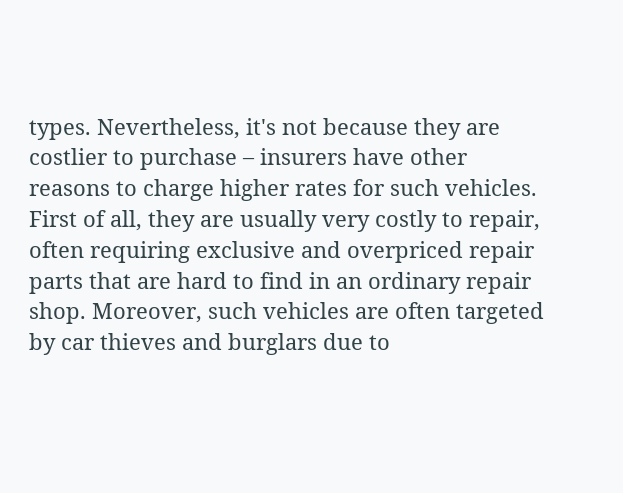types. Nevertheless, it's not because they are costlier to purchase – insurers have other reasons to charge higher rates for such vehicles. First of all, they are usually very costly to repair, often requiring exclusive and overpriced repair parts that are hard to find in an ordinary repair shop. Moreover, such vehicles are often targeted by car thieves and burglars due to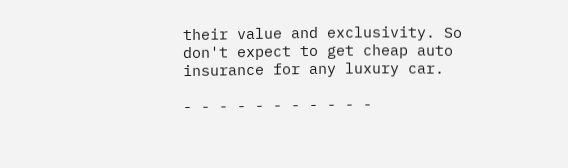their value and exclusivity. So don't expect to get cheap auto insurance for any luxury car.

- - - - - - - - - - -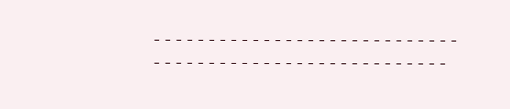- - - - - - - - - - - - - - - - - - - - - - - - - - - - - - - - - - - - - - - - - - - - - - - - - - - - - - -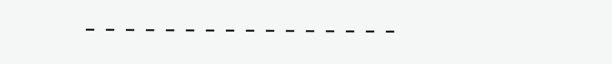- - - - - - - - - - - - - - - -